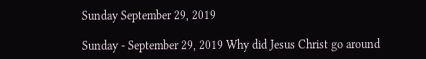Sunday September 29, 2019

Sunday - September 29, 2019 Why did Jesus Christ go around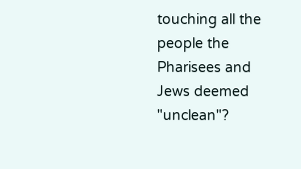touching all the people the Pharisees and Jews deemed "unclean"?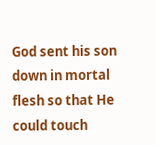God sent his son down in mortal flesh so that He could touch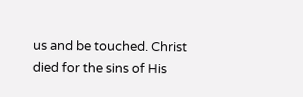us and be touched. Christ died for the sins of His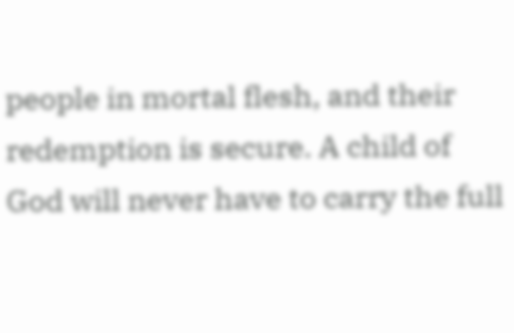people in mortal flesh, and their redemption is secure. A child of God will never have to carry the full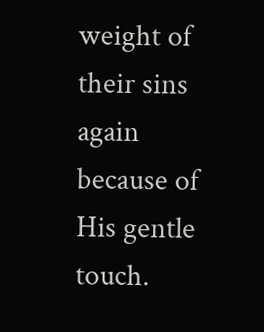weight of their sins again because of His gentle touch.